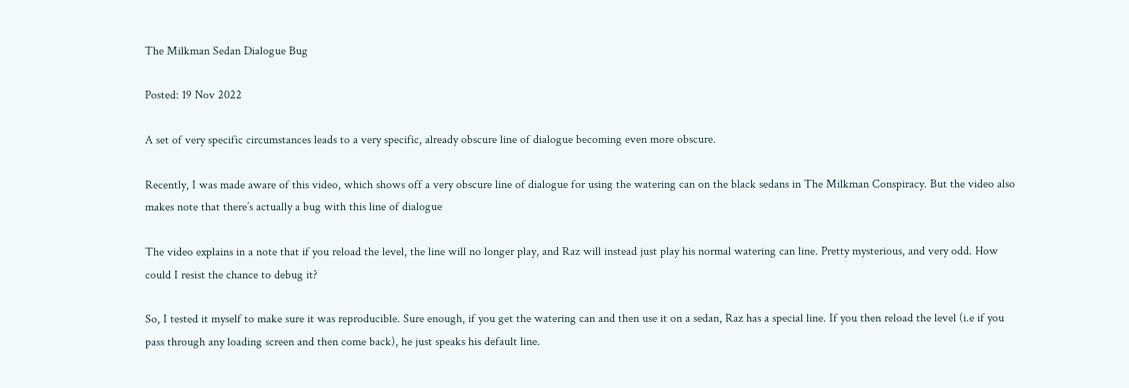The Milkman Sedan Dialogue Bug

Posted: 19 Nov 2022

A set of very specific circumstances leads to a very specific, already obscure line of dialogue becoming even more obscure.

Recently, I was made aware of this video, which shows off a very obscure line of dialogue for using the watering can on the black sedans in The Milkman Conspiracy. But the video also makes note that there’s actually a bug with this line of dialogue

The video explains in a note that if you reload the level, the line will no longer play, and Raz will instead just play his normal watering can line. Pretty mysterious, and very odd. How could I resist the chance to debug it?

So, I tested it myself to make sure it was reproducible. Sure enough, if you get the watering can and then use it on a sedan, Raz has a special line. If you then reload the level (i.e if you pass through any loading screen and then come back), he just speaks his default line.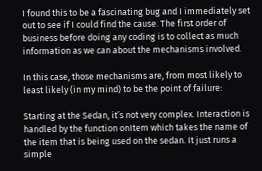I found this to be a fascinating bug and I immediately set out to see if I could find the cause. The first order of business before doing any coding is to collect as much information as we can about the mechanisms involved.

In this case, those mechanisms are, from most likely to least likely (in my mind) to be the point of failure:

Starting at the Sedan, it’s not very complex. Interaction is handled by the function onItem which takes the name of the item that is being used on the sedan. It just runs a simple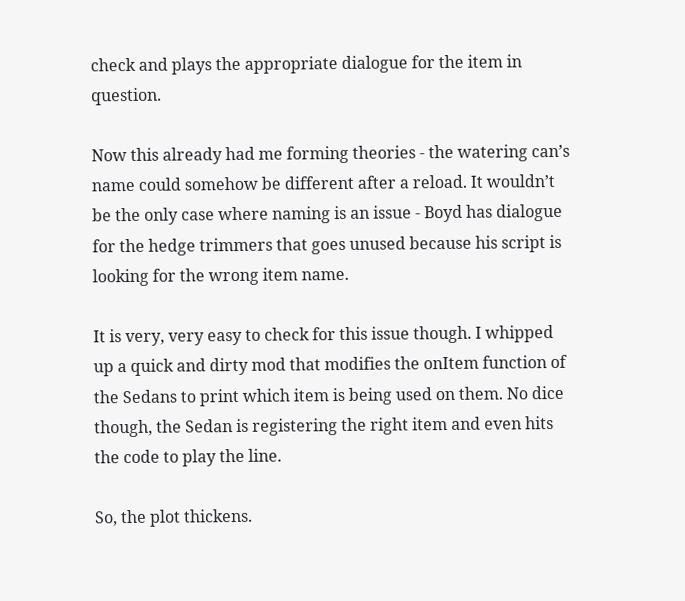check and plays the appropriate dialogue for the item in question.

Now this already had me forming theories - the watering can’s name could somehow be different after a reload. It wouldn’t be the only case where naming is an issue - Boyd has dialogue for the hedge trimmers that goes unused because his script is looking for the wrong item name.

It is very, very easy to check for this issue though. I whipped up a quick and dirty mod that modifies the onItem function of the Sedans to print which item is being used on them. No dice though, the Sedan is registering the right item and even hits the code to play the line.

So, the plot thickens.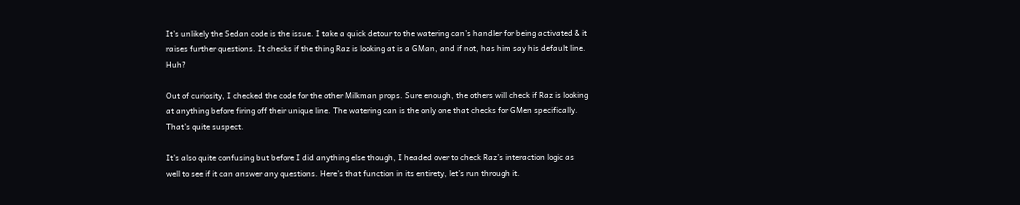It’s unlikely the Sedan code is the issue. I take a quick detour to the watering can’s handler for being activated & it raises further questions. It checks if the thing Raz is looking at is a GMan, and if not, has him say his default line. Huh?

Out of curiosity, I checked the code for the other Milkman props. Sure enough, the others will check if Raz is looking at anything before firing off their unique line. The watering can is the only one that checks for GMen specifically. That’s quite suspect.

It’s also quite confusing but before I did anything else though, I headed over to check Raz’s interaction logic as well to see if it can answer any questions. Here’s that function in its entirety, let’s run through it.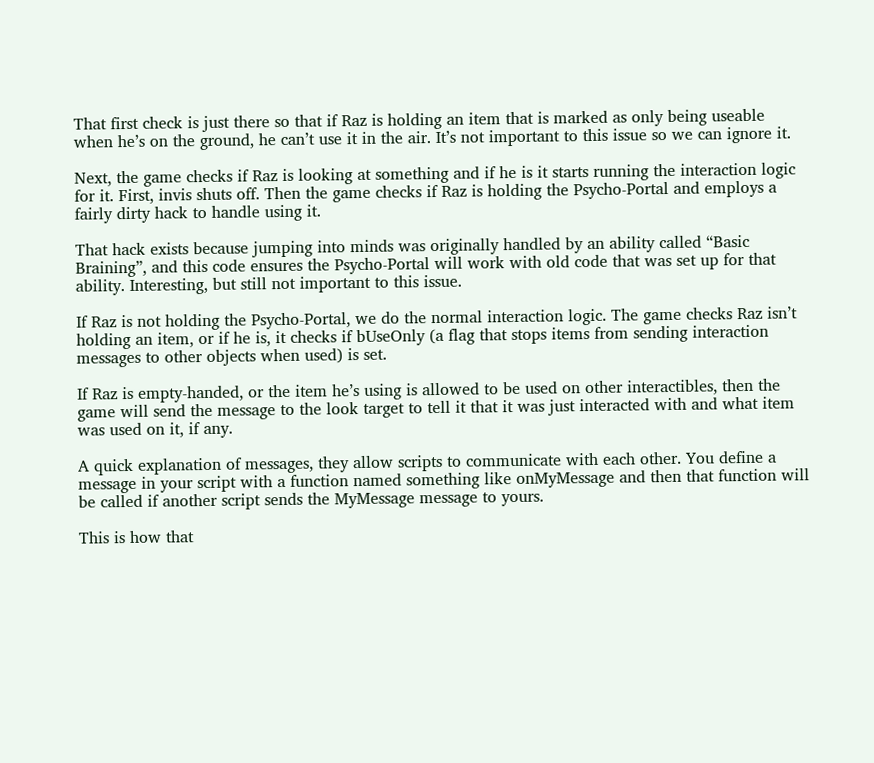That first check is just there so that if Raz is holding an item that is marked as only being useable when he’s on the ground, he can’t use it in the air. It’s not important to this issue so we can ignore it.

Next, the game checks if Raz is looking at something and if he is it starts running the interaction logic for it. First, invis shuts off. Then the game checks if Raz is holding the Psycho-Portal and employs a fairly dirty hack to handle using it.

That hack exists because jumping into minds was originally handled by an ability called “Basic Braining”, and this code ensures the Psycho-Portal will work with old code that was set up for that ability. Interesting, but still not important to this issue.

If Raz is not holding the Psycho-Portal, we do the normal interaction logic. The game checks Raz isn’t holding an item, or if he is, it checks if bUseOnly (a flag that stops items from sending interaction messages to other objects when used) is set.

If Raz is empty-handed, or the item he’s using is allowed to be used on other interactibles, then the game will send the message to the look target to tell it that it was just interacted with and what item was used on it, if any.

A quick explanation of messages, they allow scripts to communicate with each other. You define a message in your script with a function named something like onMyMessage and then that function will be called if another script sends the MyMessage message to yours.

This is how that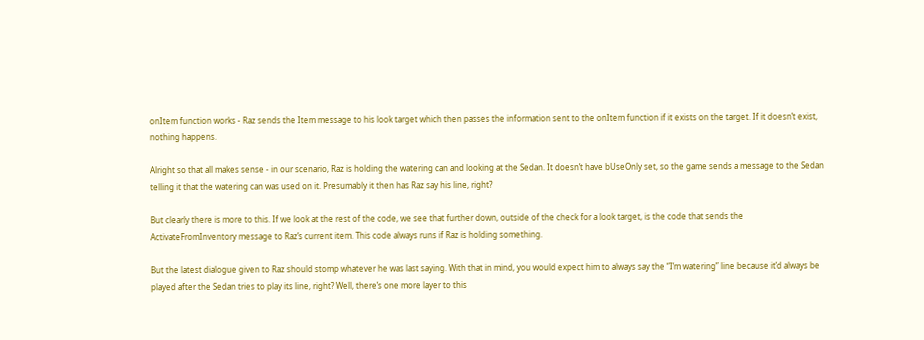onItem function works - Raz sends the Item message to his look target which then passes the information sent to the onItem function if it exists on the target. If it doesn’t exist, nothing happens.

Alright so that all makes sense - in our scenario, Raz is holding the watering can and looking at the Sedan. It doesn’t have bUseOnly set, so the game sends a message to the Sedan telling it that the watering can was used on it. Presumably it then has Raz say his line, right?

But clearly there is more to this. If we look at the rest of the code, we see that further down, outside of the check for a look target, is the code that sends the ActivateFromInventory message to Raz’s current item. This code always runs if Raz is holding something.

But the latest dialogue given to Raz should stomp whatever he was last saying. With that in mind, you would expect him to always say the “I’m watering” line because it’d always be played after the Sedan tries to play its line, right? Well, there’s one more layer to this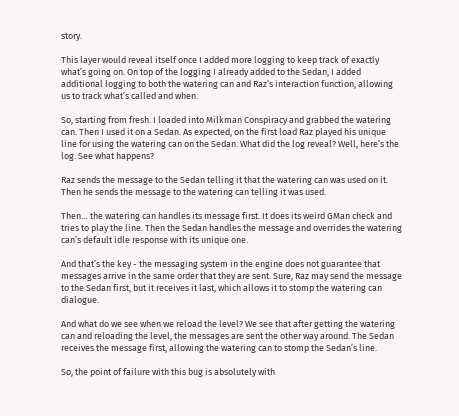story.

This layer would reveal itself once I added more logging to keep track of exactly what’s going on. On top of the logging I already added to the Sedan, I added additional logging to both the watering can and Raz’s interaction function, allowing us to track what’s called and when.

So, starting from fresh. I loaded into Milkman Conspiracy and grabbed the watering can. Then I used it on a Sedan. As expected, on the first load Raz played his unique line for using the watering can on the Sedan. What did the log reveal? Well, here’s the log. See what happens?

Raz sends the message to the Sedan telling it that the watering can was used on it. Then he sends the message to the watering can telling it was used.

Then… the watering can handles its message first. It does its weird GMan check and tries to play the line. Then the Sedan handles the message and overrides the watering can’s default idle response with its unique one.

And that’s the key - the messaging system in the engine does not guarantee that messages arrive in the same order that they are sent. Sure, Raz may send the message to the Sedan first, but it receives it last, which allows it to stomp the watering can dialogue.

And what do we see when we reload the level? We see that after getting the watering can and reloading the level, the messages are sent the other way around. The Sedan receives the message first, allowing the watering can to stomp the Sedan’s line.

So, the point of failure with this bug is absolutely with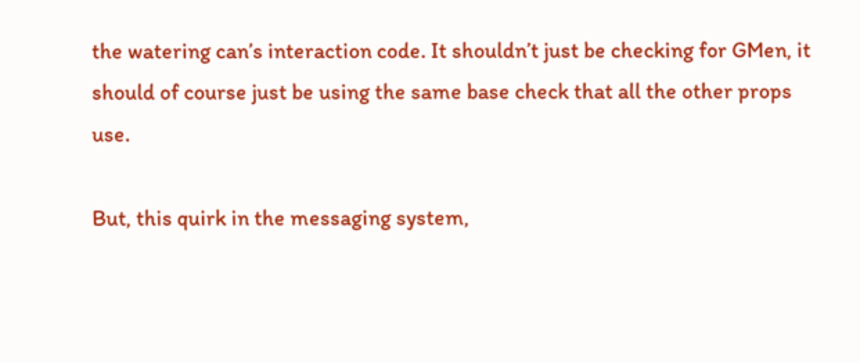the watering can’s interaction code. It shouldn’t just be checking for GMen, it should of course just be using the same base check that all the other props use.

But, this quirk in the messaging system,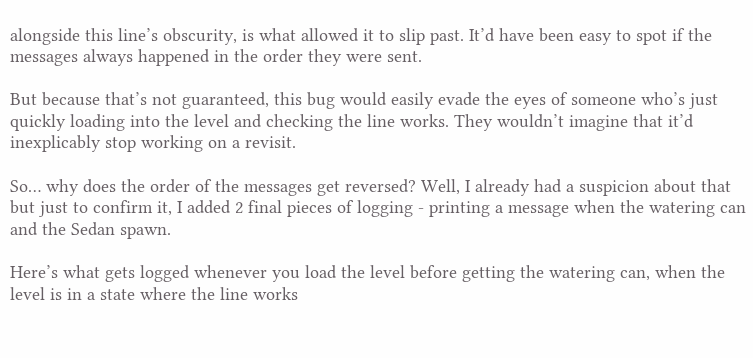alongside this line’s obscurity, is what allowed it to slip past. It’d have been easy to spot if the messages always happened in the order they were sent.

But because that’s not guaranteed, this bug would easily evade the eyes of someone who’s just quickly loading into the level and checking the line works. They wouldn’t imagine that it’d inexplicably stop working on a revisit.

So… why does the order of the messages get reversed? Well, I already had a suspicion about that but just to confirm it, I added 2 final pieces of logging - printing a message when the watering can and the Sedan spawn.

Here’s what gets logged whenever you load the level before getting the watering can, when the level is in a state where the line works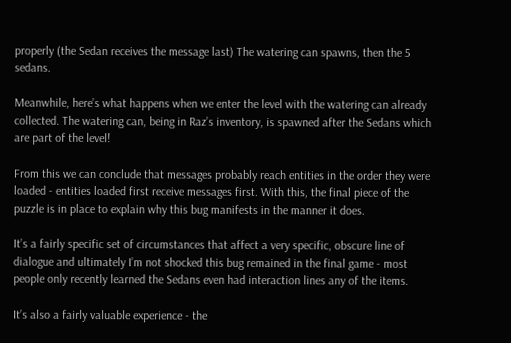properly (the Sedan receives the message last) The watering can spawns, then the 5 sedans.

Meanwhile, here’s what happens when we enter the level with the watering can already collected. The watering can, being in Raz’s inventory, is spawned after the Sedans which are part of the level!

From this we can conclude that messages probably reach entities in the order they were loaded - entities loaded first receive messages first. With this, the final piece of the puzzle is in place to explain why this bug manifests in the manner it does.

It’s a fairly specific set of circumstances that affect a very specific, obscure line of dialogue and ultimately I’m not shocked this bug remained in the final game - most people only recently learned the Sedans even had interaction lines any of the items.

It’s also a fairly valuable experience - the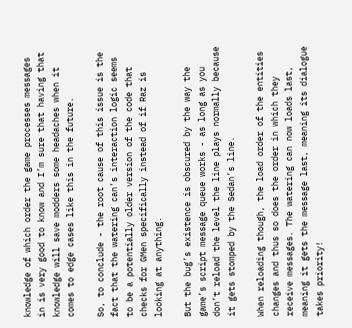knowledge of which order the game processes messages in is very good to know and I’m sure that having that knowledge will save modders some headaches when it comes to edge cases like this in the future.

So, to conclude - the root cause of this issue is the fact that the watering can’s interaction logic seems to be a potentially older version of the code that checks for GMen specifically instead of if Raz is looking at anything.

But the bug’s existence is obscured by the way the game’s script message queue works - as long as you don’t reload the level the line plays normally because it gets stomped by the Sedan’s line.

When reloading though, the load order of the entities changes and thus so does the order in which they receive messages. The watering can now loads last, meaning it gets the message last, meaning its dialogue takes priority!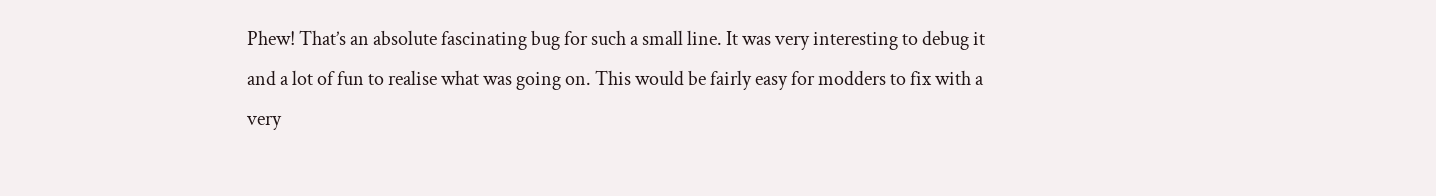Phew! That’s an absolute fascinating bug for such a small line. It was very interesting to debug it and a lot of fun to realise what was going on. This would be fairly easy for modders to fix with a very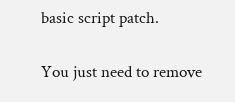basic script patch.

You just need to remove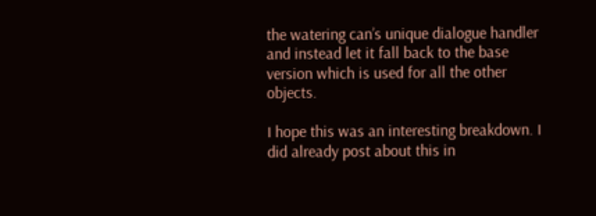the watering can’s unique dialogue handler and instead let it fall back to the base version which is used for all the other objects.

I hope this was an interesting breakdown. I did already post about this in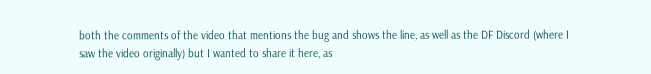both the comments of the video that mentions the bug and shows the line, as well as the DF Discord (where I saw the video originally) but I wanted to share it here, as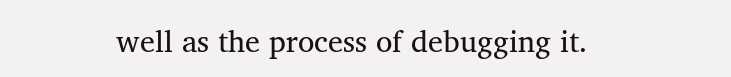well as the process of debugging it.